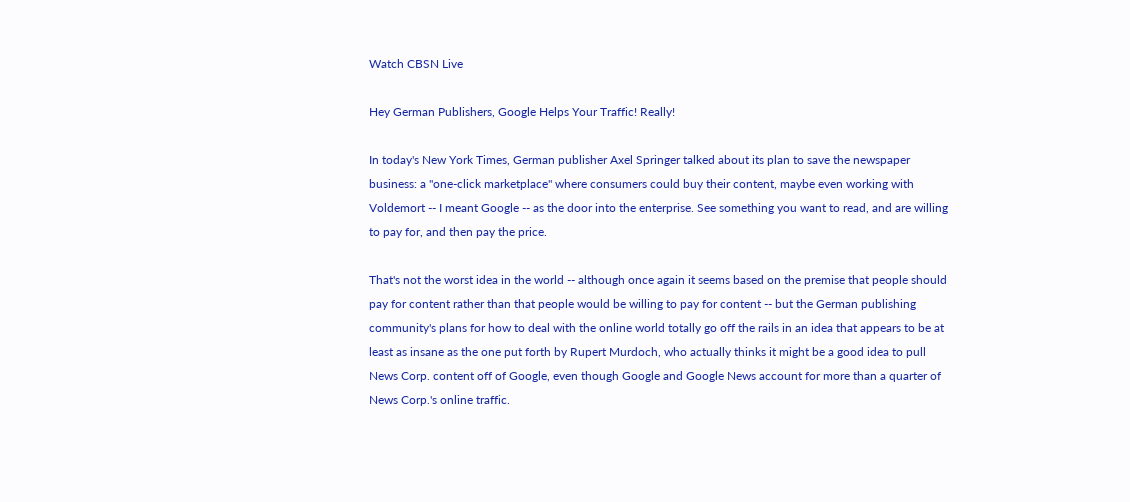Watch CBSN Live

Hey German Publishers, Google Helps Your Traffic! Really!

In today's New York Times, German publisher Axel Springer talked about its plan to save the newspaper business: a "one-click marketplace" where consumers could buy their content, maybe even working with Voldemort -- I meant Google -- as the door into the enterprise. See something you want to read, and are willing to pay for, and then pay the price.

That's not the worst idea in the world -- although once again it seems based on the premise that people should pay for content rather than that people would be willing to pay for content -- but the German publishing community's plans for how to deal with the online world totally go off the rails in an idea that appears to be at least as insane as the one put forth by Rupert Murdoch, who actually thinks it might be a good idea to pull News Corp. content off of Google, even though Google and Google News account for more than a quarter of News Corp.'s online traffic.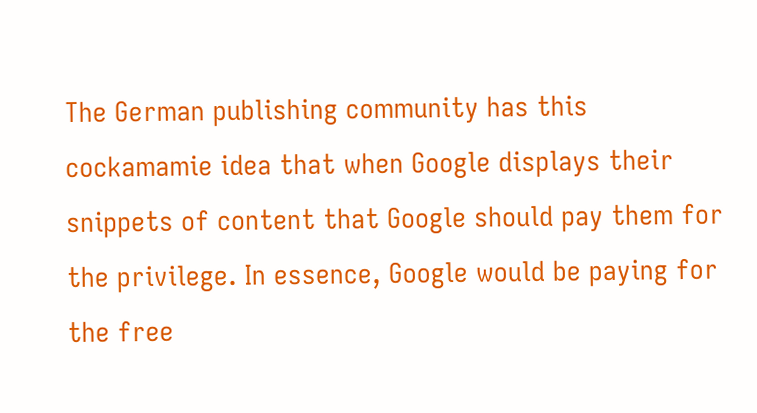The German publishing community has this cockamamie idea that when Google displays their snippets of content that Google should pay them for the privilege. In essence, Google would be paying for the free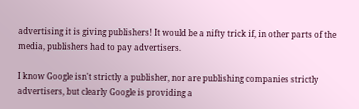advertising it is giving publishers! It would be a nifty trick if, in other parts of the media, publishers had to pay advertisers.

I know Google isn't strictly a publisher, nor are publishing companies strictly advertisers, but clearly Google is providing a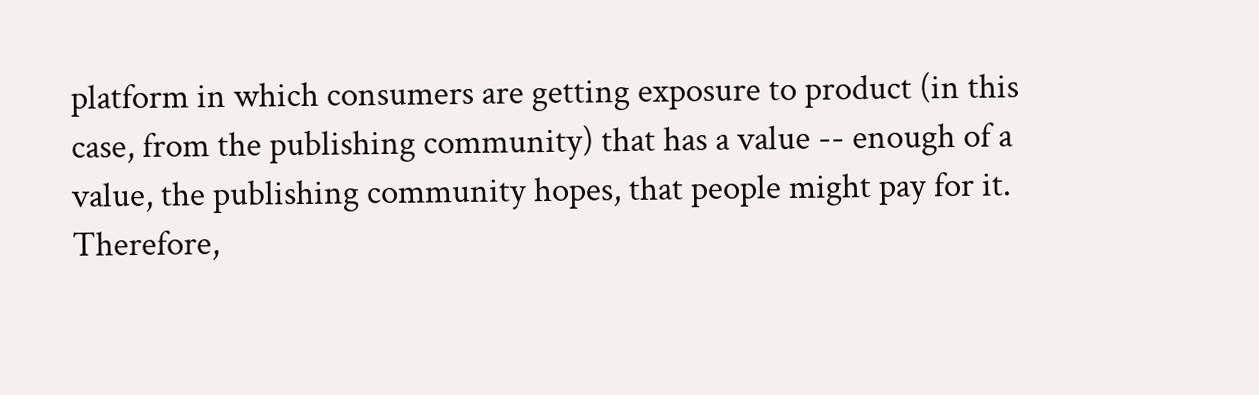platform in which consumers are getting exposure to product (in this case, from the publishing community) that has a value -- enough of a value, the publishing community hopes, that people might pay for it. Therefore,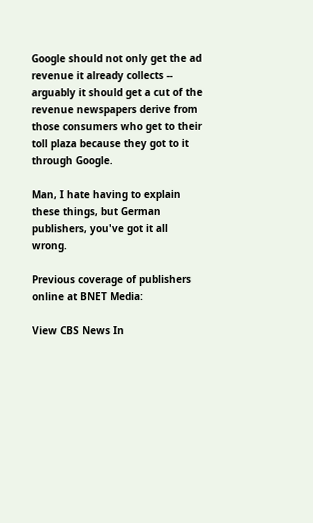Google should not only get the ad revenue it already collects -- arguably it should get a cut of the revenue newspapers derive from those consumers who get to their toll plaza because they got to it through Google.

Man, I hate having to explain these things, but German publishers, you've got it all wrong.

Previous coverage of publishers online at BNET Media:

View CBS News In